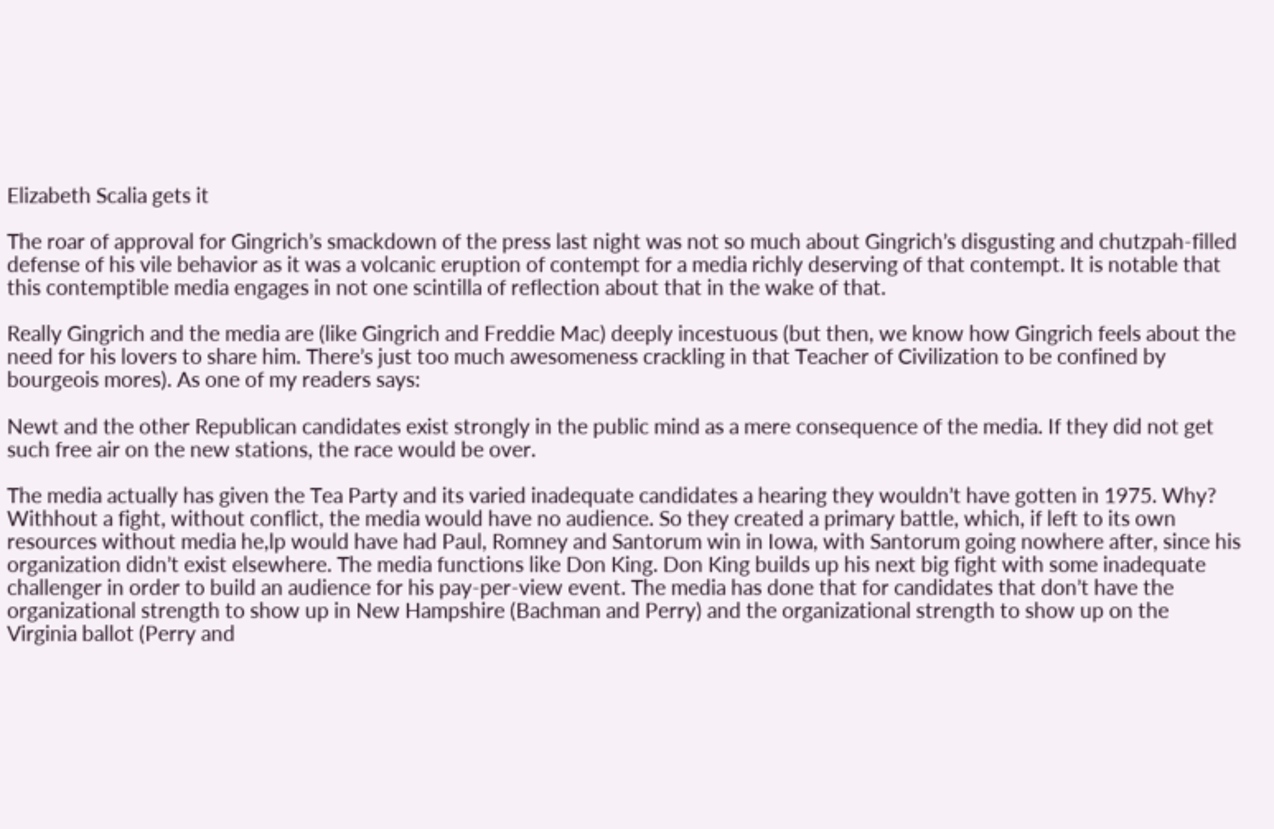Elizabeth Scalia gets it

The roar of approval for Gingrich’s smackdown of the press last night was not so much about Gingrich’s disgusting and chutzpah-filled defense of his vile behavior as it was a volcanic eruption of contempt for a media richly deserving of that contempt. It is notable that this contemptible media engages in not one scintilla of reflection about that in the wake of that.

Really Gingrich and the media are (like Gingrich and Freddie Mac) deeply incestuous (but then, we know how Gingrich feels about the need for his lovers to share him. There’s just too much awesomeness crackling in that Teacher of Civilization to be confined by bourgeois mores). As one of my readers says:

Newt and the other Republican candidates exist strongly in the public mind as a mere consequence of the media. If they did not get such free air on the new stations, the race would be over.

The media actually has given the Tea Party and its varied inadequate candidates a hearing they wouldn’t have gotten in 1975. Why? Withhout a fight, without conflict, the media would have no audience. So they created a primary battle, which, if left to its own resources without media he,lp would have had Paul, Romney and Santorum win in Iowa, with Santorum going nowhere after, since his organization didn’t exist elsewhere. The media functions like Don King. Don King builds up his next big fight with some inadequate challenger in order to build an audience for his pay-per-view event. The media has done that for candidates that don’t have the organizational strength to show up in New Hampshire (Bachman and Perry) and the organizational strength to show up on the Virginia ballot (Perry and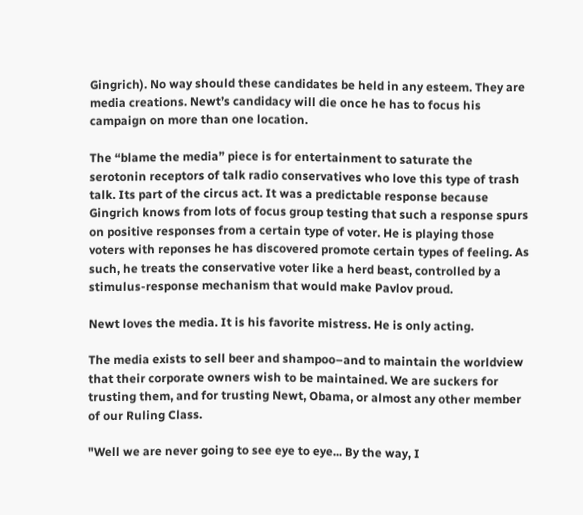Gingrich). No way should these candidates be held in any esteem. They are media creations. Newt’s candidacy will die once he has to focus his campaign on more than one location.

The “blame the media” piece is for entertainment to saturate the serotonin receptors of talk radio conservatives who love this type of trash talk. Its part of the circus act. It was a predictable response because Gingrich knows from lots of focus group testing that such a response spurs on positive responses from a certain type of voter. He is playing those voters with reponses he has discovered promote certain types of feeling. As such, he treats the conservative voter like a herd beast, controlled by a stimulus-response mechanism that would make Pavlov proud.

Newt loves the media. It is his favorite mistress. He is only acting.

The media exists to sell beer and shampoo–and to maintain the worldview that their corporate owners wish to be maintained. We are suckers for trusting them, and for trusting Newt, Obama, or almost any other member of our Ruling Class.

"Well we are never going to see eye to eye... By the way, I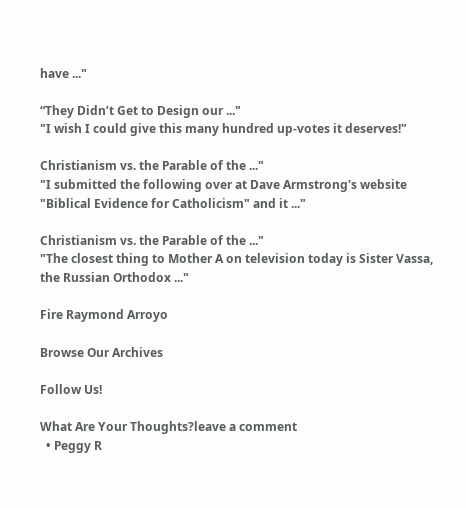have ..."

“They Didn’t Get to Design our ..."
"I wish I could give this many hundred up-votes it deserves!"

Christianism vs. the Parable of the ..."
"I submitted the following over at Dave Armstrong's website "Biblical Evidence for Catholicism" and it ..."

Christianism vs. the Parable of the ..."
"The closest thing to Mother A on television today is Sister Vassa, the Russian Orthodox ..."

Fire Raymond Arroyo

Browse Our Archives

Follow Us!

What Are Your Thoughts?leave a comment
  • Peggy R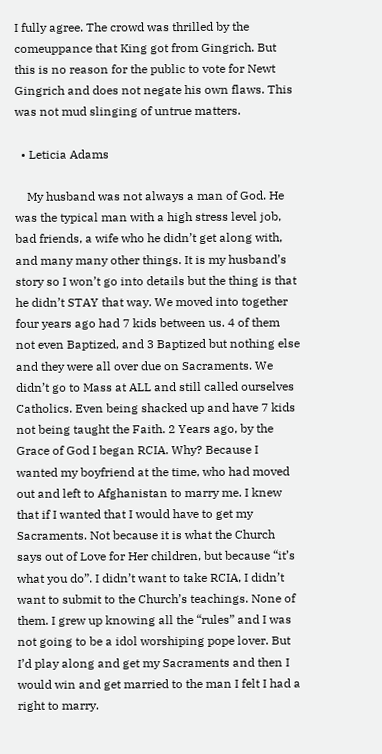I fully agree. The crowd was thrilled by the comeuppance that King got from Gingrich. But this is no reason for the public to vote for Newt Gingrich and does not negate his own flaws. This was not mud slinging of untrue matters.

  • Leticia Adams

    My husband was not always a man of God. He was the typical man with a high stress level job, bad friends, a wife who he didn’t get along with, and many many other things. It is my husband’s story so I won’t go into details but the thing is that he didn’t STAY that way. We moved into together four years ago had 7 kids between us. 4 of them not even Baptized, and 3 Baptized but nothing else and they were all over due on Sacraments. We didn’t go to Mass at ALL and still called ourselves Catholics. Even being shacked up and have 7 kids not being taught the Faith. 2 Years ago, by the Grace of God I began RCIA. Why? Because I wanted my boyfriend at the time, who had moved out and left to Afghanistan to marry me. I knew that if I wanted that I would have to get my Sacraments. Not because it is what the Church says out of Love for Her children, but because “it’s what you do”. I didn’t want to take RCIA, I didn’t want to submit to the Church’s teachings. None of them. I grew up knowing all the “rules” and I was not going to be a idol worshiping pope lover. But I’d play along and get my Sacraments and then I would win and get married to the man I felt I had a right to marry.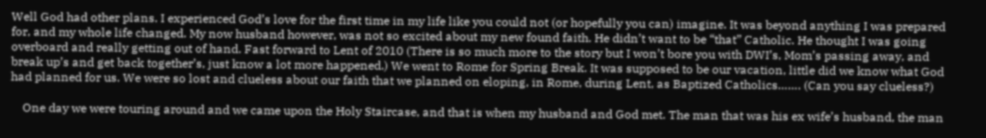Well God had other plans. I experienced God’s love for the first time in my life like you could not (or hopefully you can) imagine. It was beyond anything I was prepared for, and my whole life changed. My now husband however, was not so excited about my new found faith. He didn’t want to be “that” Catholic. He thought I was going overboard and really getting out of hand. Fast forward to Lent of 2010 (There is so much more to the story but I won’t bore you with DWI’s, Mom’s passing away, and break up’s and get back together’s, just know a lot more happened.) We went to Rome for Spring Break. It was supposed to be our vacation, little did we know what God had planned for us. We were so lost and clueless about our faith that we planned on eloping, in Rome, during Lent, as Baptized Catholics……. (Can you say clueless?)

    One day we were touring around and we came upon the Holy Staircase, and that is when my husband and God met. The man that was his ex wife’s husband, the man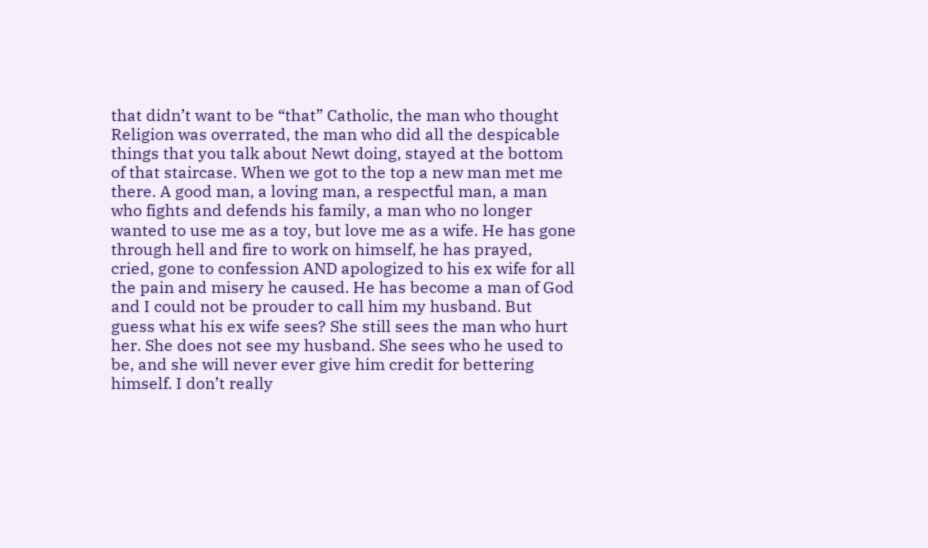that didn’t want to be “that” Catholic, the man who thought Religion was overrated, the man who did all the despicable things that you talk about Newt doing, stayed at the bottom of that staircase. When we got to the top a new man met me there. A good man, a loving man, a respectful man, a man who fights and defends his family, a man who no longer wanted to use me as a toy, but love me as a wife. He has gone through hell and fire to work on himself, he has prayed, cried, gone to confession AND apologized to his ex wife for all the pain and misery he caused. He has become a man of God and I could not be prouder to call him my husband. But guess what his ex wife sees? She still sees the man who hurt her. She does not see my husband. She sees who he used to be, and she will never ever give him credit for bettering himself. I don’t really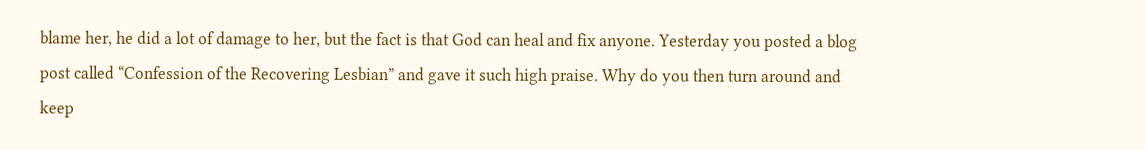blame her, he did a lot of damage to her, but the fact is that God can heal and fix anyone. Yesterday you posted a blog post called “Confession of the Recovering Lesbian” and gave it such high praise. Why do you then turn around and keep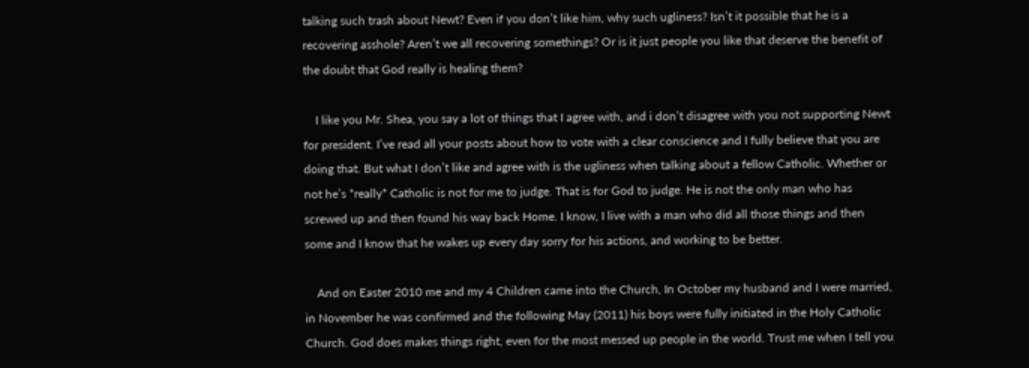talking such trash about Newt? Even if you don’t like him, why such ugliness? Isn’t it possible that he is a recovering asshole? Aren’t we all recovering somethings? Or is it just people you like that deserve the benefit of the doubt that God really is healing them?

    I like you Mr. Shea, you say a lot of things that I agree with, and i don’t disagree with you not supporting Newt for president. I’ve read all your posts about how to vote with a clear conscience and I fully believe that you are doing that. But what I don’t like and agree with is the ugliness when talking about a fellow Catholic. Whether or not he’s *really* Catholic is not for me to judge. That is for God to judge. He is not the only man who has screwed up and then found his way back Home. I know, I live with a man who did all those things and then some and I know that he wakes up every day sorry for his actions, and working to be better.

    And on Easter 2010 me and my 4 Children came into the Church, In October my husband and I were married, in November he was confirmed and the following May (2011) his boys were fully initiated in the Holy Catholic Church. God does makes things right, even for the most messed up people in the world. Trust me when I tell you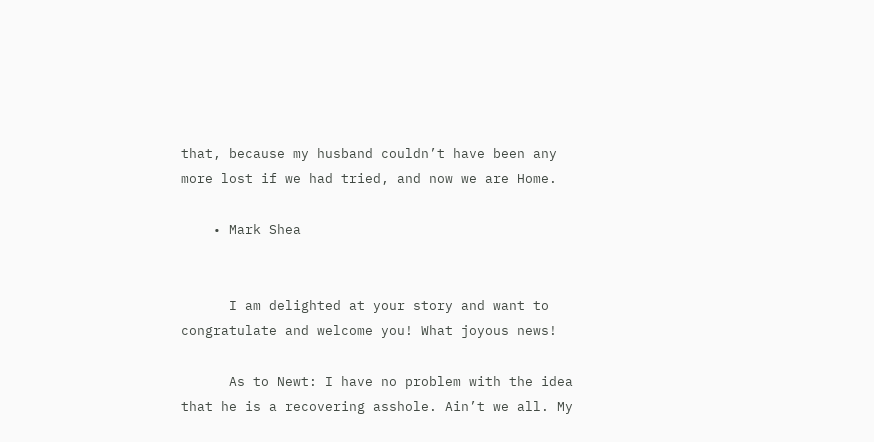that, because my husband couldn’t have been any more lost if we had tried, and now we are Home.

    • Mark Shea


      I am delighted at your story and want to congratulate and welcome you! What joyous news!

      As to Newt: I have no problem with the idea that he is a recovering asshole. Ain’t we all. My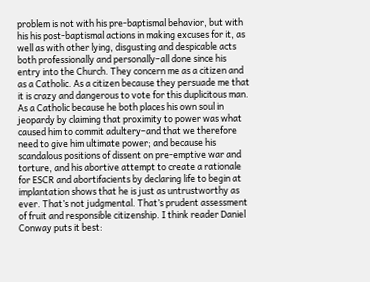problem is not with his pre-baptismal behavior, but with his his post-baptismal actions in making excuses for it, as well as with other lying, disgusting and despicable acts both professionally and personally–all done since his entry into the Church. They concern me as a citizen and as a Catholic. As a citizen because they persuade me that it is crazy and dangerous to vote for this duplicitous man. As a Catholic because he both places his own soul in jeopardy by claiming that proximity to power was what caused him to commit adultery–and that we therefore need to give him ultimate power; and because his scandalous positions of dissent on pre-emptive war and torture, and his abortive attempt to create a rationale for ESCR and abortifacients by declaring life to begin at implantation shows that he is just as untrustworthy as ever. That’s not judgmental. That’s prudent assessment of fruit and responsible citizenship. I think reader Daniel Conway puts it best: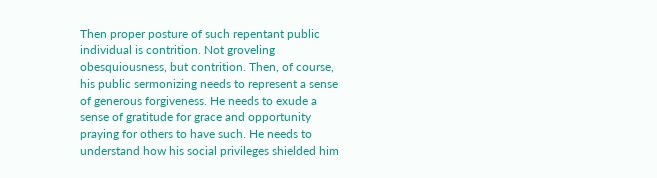Then proper posture of such repentant public individual is contrition. Not groveling obesquiousness, but contrition. Then, of course, his public sermonizing needs to represent a sense of generous forgiveness. He needs to exude a sense of gratitude for grace and opportunity praying for others to have such. He needs to understand how his social privileges shielded him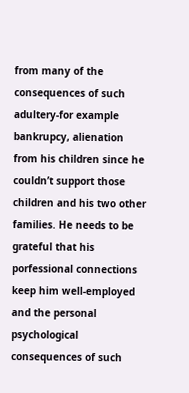from many of the consequences of such adultery-for example bankrupcy, alienation from his children since he couldn’t support those children and his two other families. He needs to be grateful that his porfessional connections keep him well-employed and the personal psychological consequences of such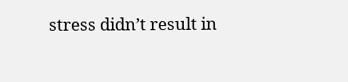stress didn’t result in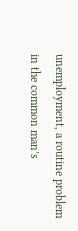unemployment, a routine problem in the common man’s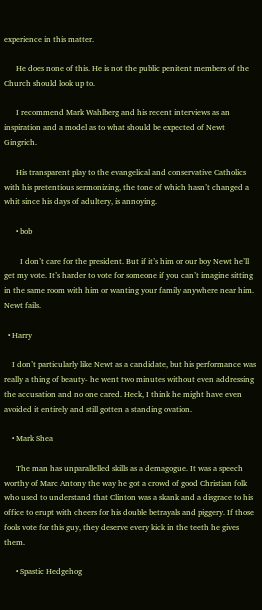experience in this matter.

      He does none of this. He is not the public penitent members of the Church should look up to.

      I recommend Mark Wahlberg and his recent interviews as an inspiration and a model as to what should be expected of Newt Gingrich.

      His transparent play to the evangelical and conservative Catholics with his pretentious sermonizing, the tone of which hasn’t changed a whit since his days of adultery, is annoying.

      • bob

        I don’t care for the president. But if it’s him or our boy Newt he’ll get my vote. It’s harder to vote for someone if you can’t imagine sitting in the same room with him or wanting your family anywhere near him. Newt fails.

  • Harry

    I don’t particularly like Newt as a candidate, but his performance was really a thing of beauty- he went two minutes without even addressing the accusation and no one cared. Heck, I think he might have even avoided it entirely and still gotten a standing ovation.

    • Mark Shea

      The man has unparallelled skills as a demagogue. It was a speech worthy of Marc Antony the way he got a crowd of good Christian folk who used to understand that Clinton was a skank and a disgrace to his office to erupt with cheers for his double betrayals and piggery. If those fools vote for this guy, they deserve every kick in the teeth he gives them.

      • Spastic Hedgehog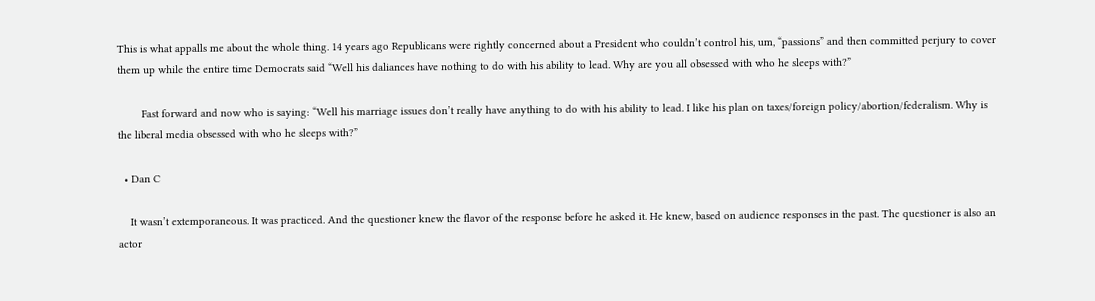This is what appalls me about the whole thing. 14 years ago Republicans were rightly concerned about a President who couldn’t control his, um, “passions” and then committed perjury to cover them up while the entire time Democrats said “Well his daliances have nothing to do with his ability to lead. Why are you all obsessed with who he sleeps with?”

        Fast forward and now who is saying: “Well his marriage issues don’t really have anything to do with his ability to lead. I like his plan on taxes/foreign policy/abortion/federalism. Why is the liberal media obsessed with who he sleeps with?”

  • Dan C

    It wasn’t extemporaneous. It was practiced. And the questioner knew the flavor of the response before he asked it. He knew, based on audience responses in the past. The questioner is also an actor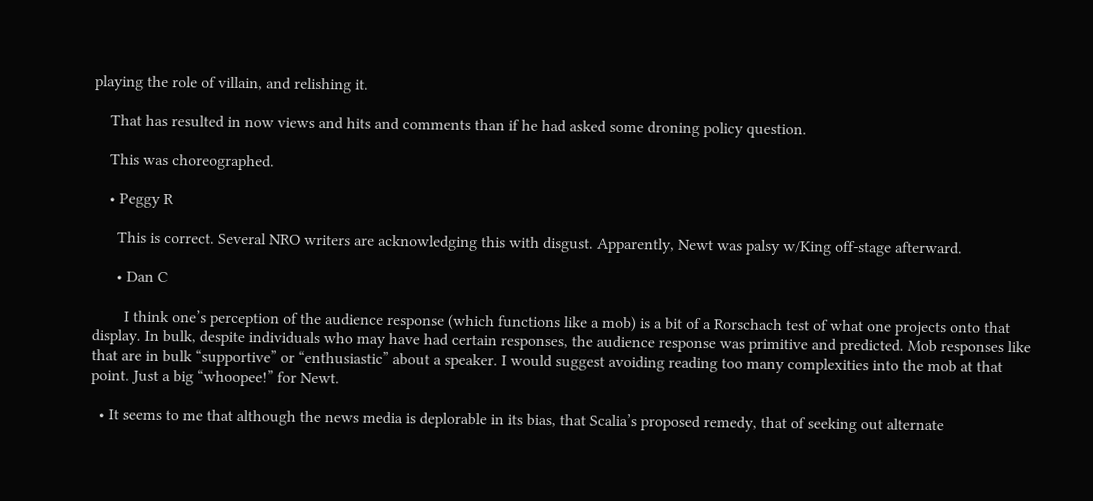playing the role of villain, and relishing it.

    That has resulted in now views and hits and comments than if he had asked some droning policy question.

    This was choreographed.

    • Peggy R

      This is correct. Several NRO writers are acknowledging this with disgust. Apparently, Newt was palsy w/King off-stage afterward.

      • Dan C

        I think one’s perception of the audience response (which functions like a mob) is a bit of a Rorschach test of what one projects onto that display. In bulk, despite individuals who may have had certain responses, the audience response was primitive and predicted. Mob responses like that are in bulk “supportive” or “enthusiastic” about a speaker. I would suggest avoiding reading too many complexities into the mob at that point. Just a big “whoopee!” for Newt.

  • It seems to me that although the news media is deplorable in its bias, that Scalia’s proposed remedy, that of seeking out alternate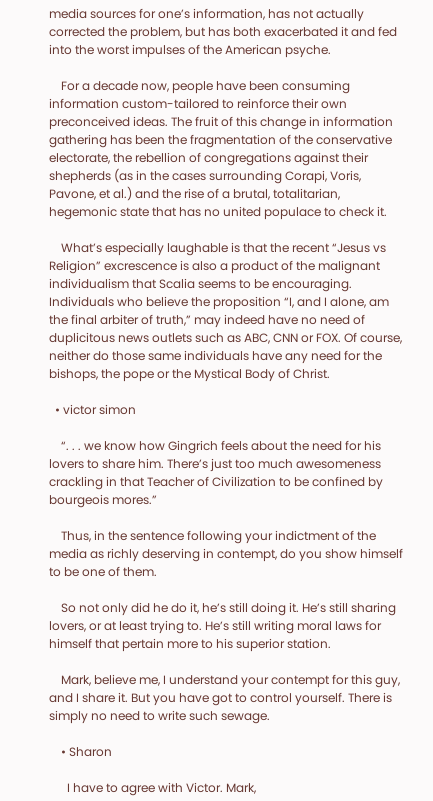media sources for one’s information, has not actually corrected the problem, but has both exacerbated it and fed into the worst impulses of the American psyche.

    For a decade now, people have been consuming information custom-tailored to reinforce their own preconceived ideas. The fruit of this change in information gathering has been the fragmentation of the conservative electorate, the rebellion of congregations against their shepherds (as in the cases surrounding Corapi, Voris, Pavone, et al.) and the rise of a brutal, totalitarian, hegemonic state that has no united populace to check it.

    What’s especially laughable is that the recent “Jesus vs Religion” excrescence is also a product of the malignant individualism that Scalia seems to be encouraging. Individuals who believe the proposition “I, and I alone, am the final arbiter of truth,” may indeed have no need of duplicitous news outlets such as ABC, CNN or FOX. Of course, neither do those same individuals have any need for the bishops, the pope or the Mystical Body of Christ.

  • victor simon

    “. . . we know how Gingrich feels about the need for his lovers to share him. There’s just too much awesomeness crackling in that Teacher of Civilization to be confined by bourgeois mores.”

    Thus, in the sentence following your indictment of the media as richly deserving in contempt, do you show himself to be one of them.

    So not only did he do it, he’s still doing it. He’s still sharing lovers, or at least trying to. He’s still writing moral laws for himself that pertain more to his superior station.

    Mark, believe me, I understand your contempt for this guy, and I share it. But you have got to control yourself. There is simply no need to write such sewage.

    • Sharon

      I have to agree with Victor. Mark,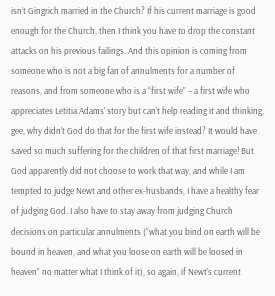isn’t Gingrich married in the Church? If his current marriage is good enough for the Church, then I think you have to drop the constant attacks on his previous failings. And this opinion is coming from someone who is not a big fan of annulments for a number of reasons, and from someone who is a “first wife” – a first wife who appreciates Letitia Adams’ story but can’t help reading it and thinking, gee, why didn’t God do that for the first wife instead? It would have saved so much suffering for the children of that first marriage! But God apparently did not choose to work that way, and while I am tempted to judge Newt and other ex-husbands, I have a healthy fear of judging God. I also have to stay away from judging Church decisions on particular annulments (“what you bind on earth will be bound in heaven, and what you loose on earth will be loosed in heaven” no matter what I think of it), so again, if Newt’s current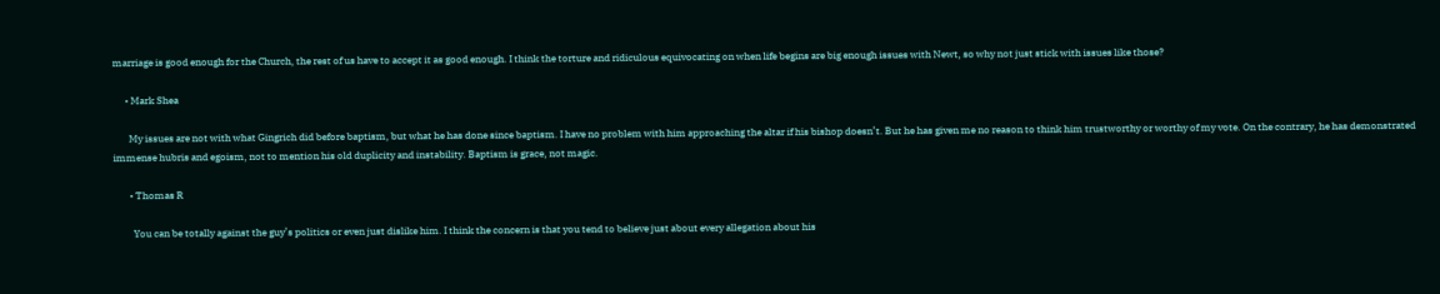marriage is good enough for the Church, the rest of us have to accept it as good enough. I think the torture and ridiculous equivocating on when life begins are big enough issues with Newt, so why not just stick with issues like those?

      • Mark Shea

        My issues are not with what Gingrich did before baptism, but what he has done since baptism. I have no problem with him approaching the altar if his bishop doesn’t. But he has given me no reason to think him trustworthy or worthy of my vote. On the contrary, he has demonstrated immense hubris and egoism, not to mention his old duplicity and instability. Baptism is grace, not magic.

        • Thomas R

          You can be totally against the guy’s politics or even just dislike him. I think the concern is that you tend to believe just about every allegation about his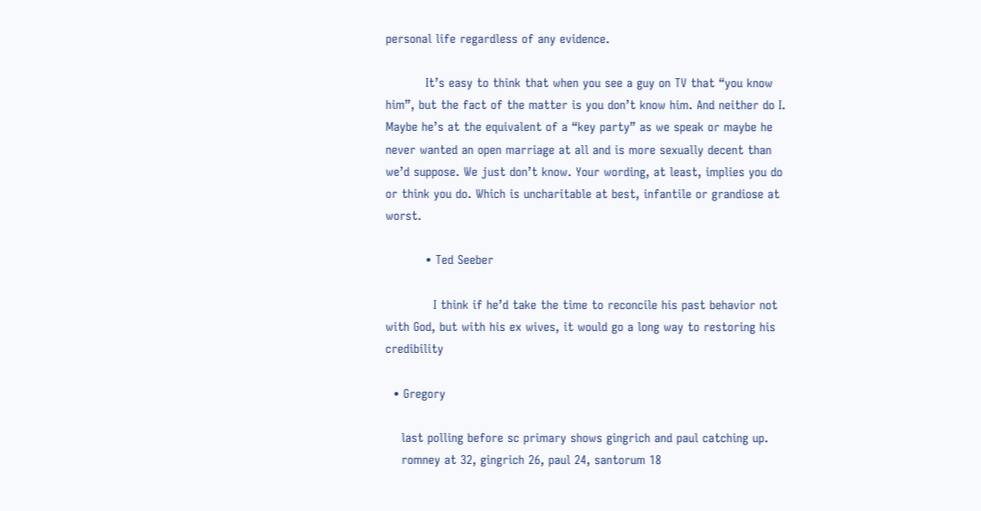personal life regardless of any evidence.

          It’s easy to think that when you see a guy on TV that “you know him”, but the fact of the matter is you don’t know him. And neither do I. Maybe he’s at the equivalent of a “key party” as we speak or maybe he never wanted an open marriage at all and is more sexually decent than we’d suppose. We just don’t know. Your wording, at least, implies you do or think you do. Which is uncharitable at best, infantile or grandiose at worst.

          • Ted Seeber

            I think if he’d take the time to reconcile his past behavior not with God, but with his ex wives, it would go a long way to restoring his credibility

  • Gregory

    last polling before sc primary shows gingrich and paul catching up.
    romney at 32, gingrich 26, paul 24, santorum 18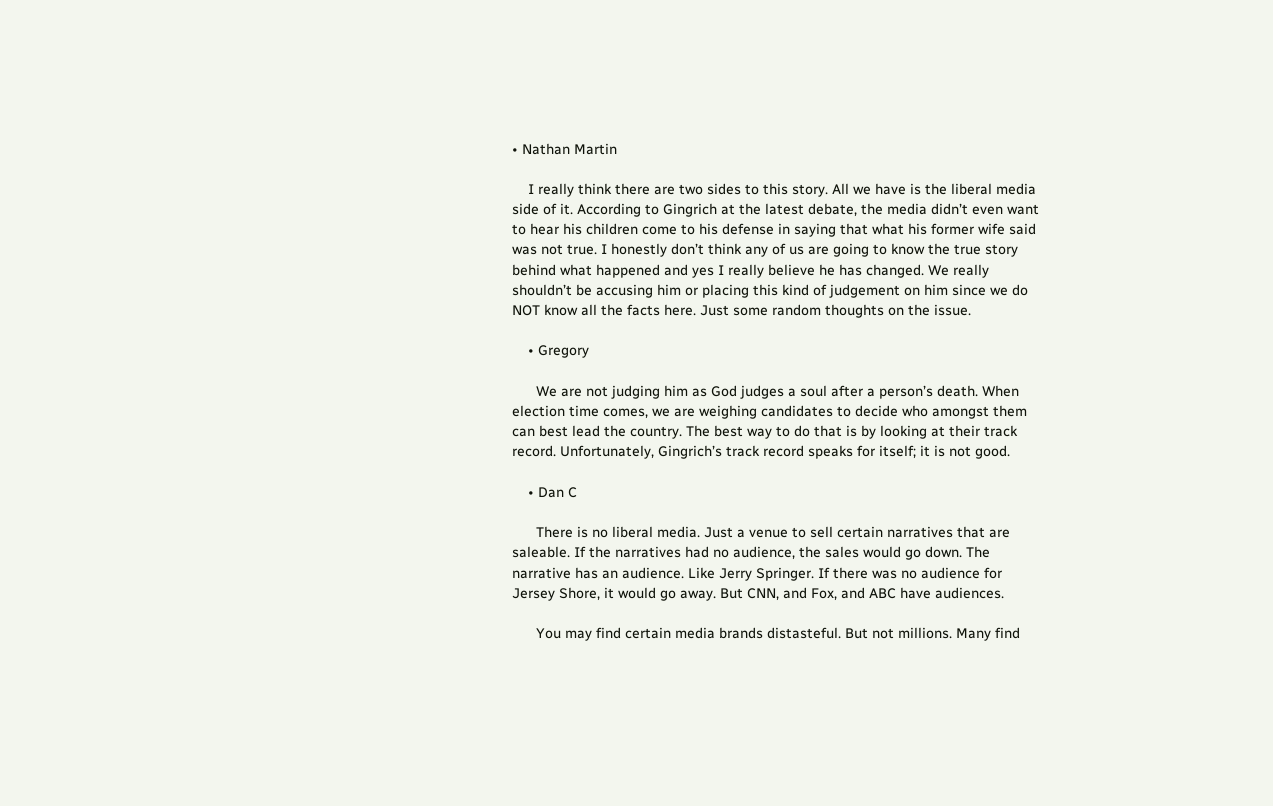• Nathan Martin

    I really think there are two sides to this story. All we have is the liberal media side of it. According to Gingrich at the latest debate, the media didn’t even want to hear his children come to his defense in saying that what his former wife said was not true. I honestly don’t think any of us are going to know the true story behind what happened and yes I really believe he has changed. We really shouldn’t be accusing him or placing this kind of judgement on him since we do NOT know all the facts here. Just some random thoughts on the issue.

    • Gregory

      We are not judging him as God judges a soul after a person’s death. When election time comes, we are weighing candidates to decide who amongst them can best lead the country. The best way to do that is by looking at their track record. Unfortunately, Gingrich’s track record speaks for itself; it is not good.

    • Dan C

      There is no liberal media. Just a venue to sell certain narratives that are saleable. If the narratives had no audience, the sales would go down. The narrative has an audience. Like Jerry Springer. If there was no audience for Jersey Shore, it would go away. But CNN, and Fox, and ABC have audiences.

      You may find certain media brands distasteful. But not millions. Many find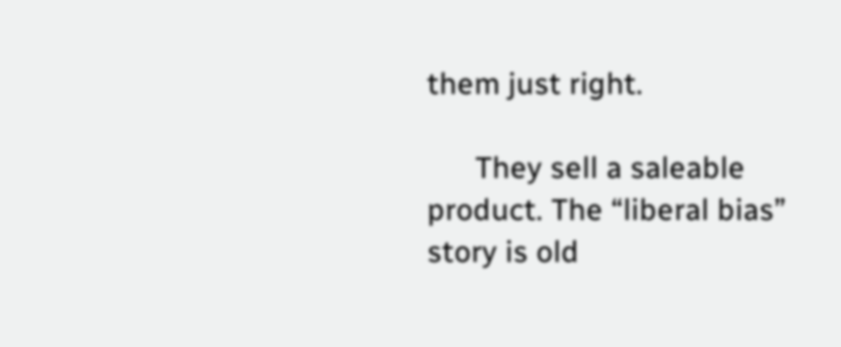them just right.

      They sell a saleable product. The “liberal bias” story is old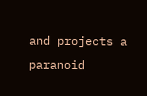and projects a paranoid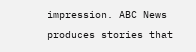impression. ABC News produces stories that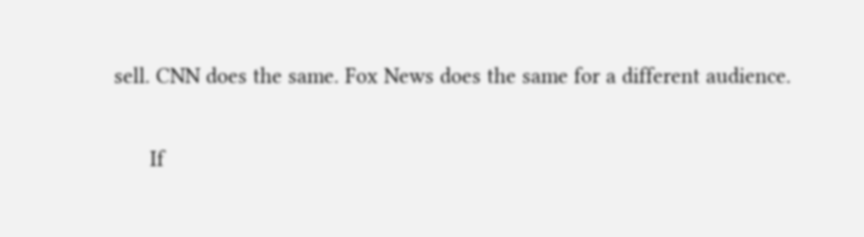sell. CNN does the same. Fox News does the same for a different audience.

      If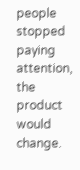people stopped paying attention, the product would change.